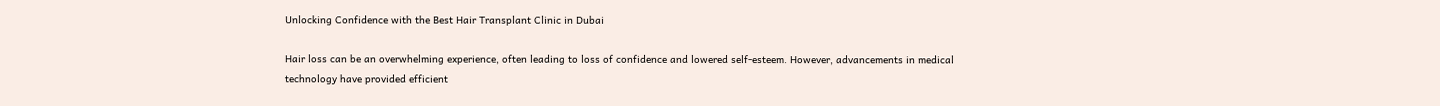Unlocking Confidence with the Best Hair Transplant Clinic in Dubai

Hair loss can be an overwhelming experience, often leading to loss of confidence and lowered self-esteem. However, advancements in medical technology have provided efficient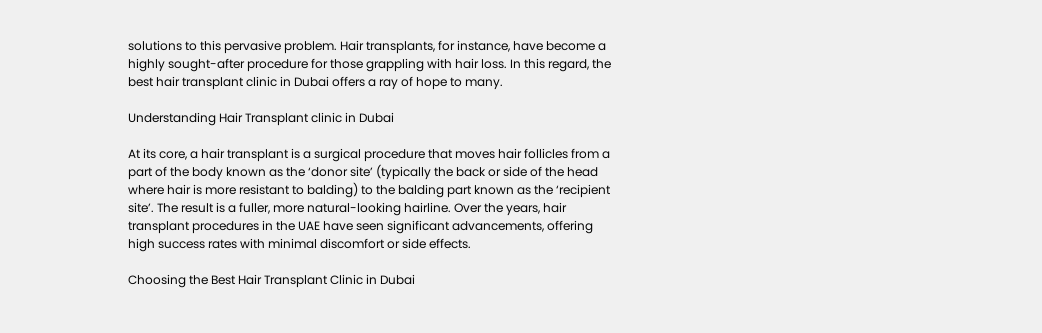solutions to this pervasive problem. Hair transplants, for instance, have become a highly sought-after procedure for those grappling with hair loss. In this regard, the best hair transplant clinic in Dubai offers a ray of hope to many.

Understanding Hair Transplant clinic in Dubai

At its core, a hair transplant is a surgical procedure that moves hair follicles from a part of the body known as the ‘donor site’ (typically the back or side of the head where hair is more resistant to balding) to the balding part known as the ‘recipient site’. The result is a fuller, more natural-looking hairline. Over the years, hair transplant procedures in the UAE have seen significant advancements, offering high success rates with minimal discomfort or side effects.

Choosing the Best Hair Transplant Clinic in Dubai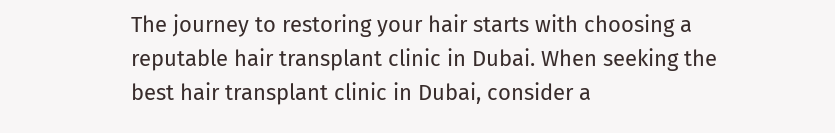The journey to restoring your hair starts with choosing a reputable hair transplant clinic in Dubai. When seeking the best hair transplant clinic in Dubai, consider a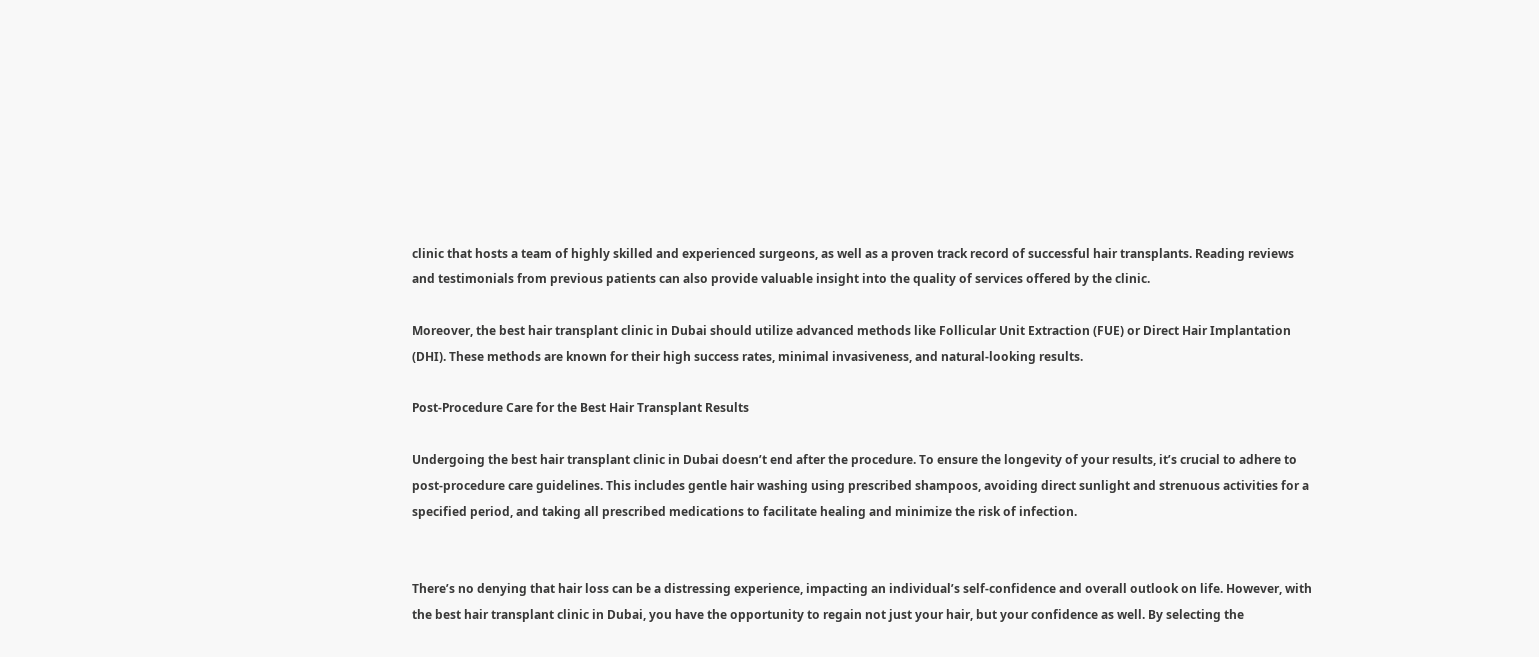clinic that hosts a team of highly skilled and experienced surgeons, as well as a proven track record of successful hair transplants. Reading reviews and testimonials from previous patients can also provide valuable insight into the quality of services offered by the clinic.

Moreover, the best hair transplant clinic in Dubai should utilize advanced methods like Follicular Unit Extraction (FUE) or Direct Hair Implantation (DHI). These methods are known for their high success rates, minimal invasiveness, and natural-looking results.

Post-Procedure Care for the Best Hair Transplant Results

Undergoing the best hair transplant clinic in Dubai doesn’t end after the procedure. To ensure the longevity of your results, it’s crucial to adhere to post-procedure care guidelines. This includes gentle hair washing using prescribed shampoos, avoiding direct sunlight and strenuous activities for a specified period, and taking all prescribed medications to facilitate healing and minimize the risk of infection.


There’s no denying that hair loss can be a distressing experience, impacting an individual’s self-confidence and overall outlook on life. However, with the best hair transplant clinic in Dubai, you have the opportunity to regain not just your hair, but your confidence as well. By selecting the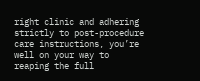right clinic and adhering strictly to post-procedure care instructions, you’re well on your way to reaping the full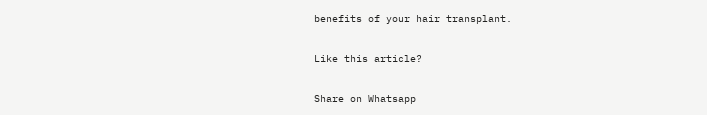benefits of your hair transplant.

Like this article?

Share on Whatsapp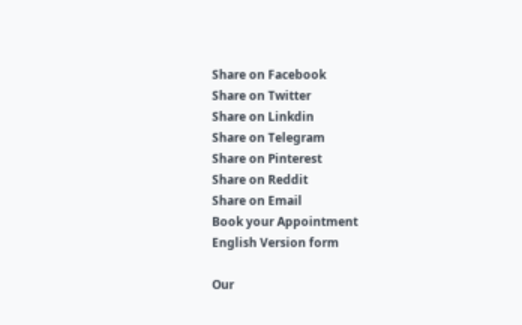Share on Facebook
Share on Twitter
Share on Linkdin
Share on Telegram
Share on Pinterest
Share on Reddit
Share on Email
Book your Appointment
English Version form

Our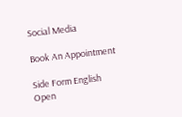Social Media

Book An Appointment

Side Form English
Open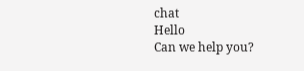chat
Hello
Can we help you?